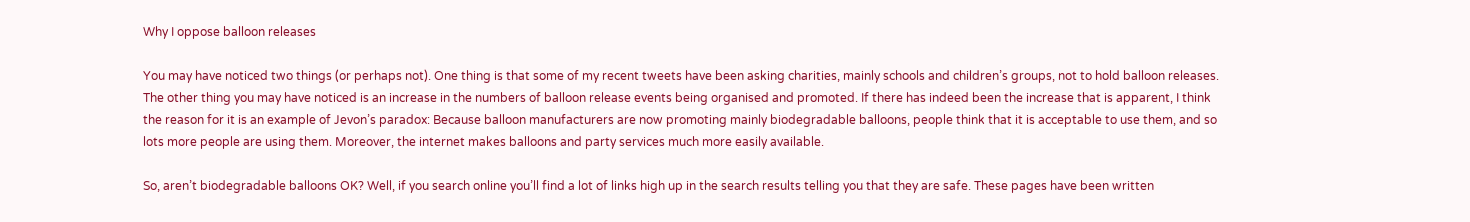Why I oppose balloon releases

You may have noticed two things (or perhaps not). One thing is that some of my recent tweets have been asking charities, mainly schools and children’s groups, not to hold balloon releases. The other thing you may have noticed is an increase in the numbers of balloon release events being organised and promoted. If there has indeed been the increase that is apparent, I think the reason for it is an example of Jevon’s paradox: Because balloon manufacturers are now promoting mainly biodegradable balloons, people think that it is acceptable to use them, and so lots more people are using them. Moreover, the internet makes balloons and party services much more easily available.

So, aren’t biodegradable balloons OK? Well, if you search online you’ll find a lot of links high up in the search results telling you that they are safe. These pages have been written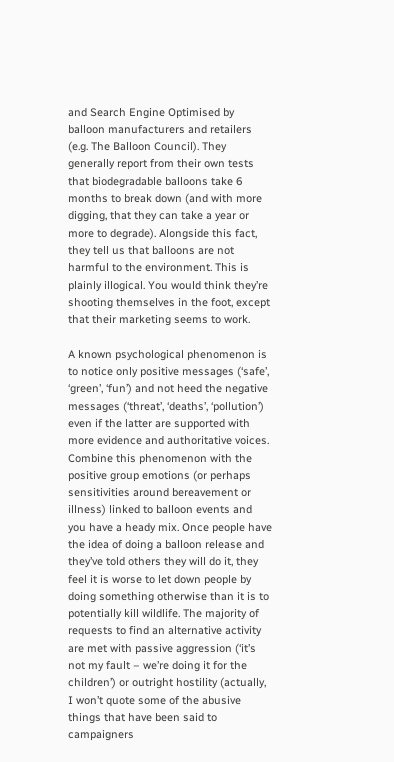and Search Engine Optimised by balloon manufacturers and retailers (e.g. The Balloon Council). They generally report from their own tests that biodegradable balloons take 6 months to break down (and with more digging, that they can take a year or more to degrade). Alongside this fact, they tell us that balloons are not harmful to the environment. This is plainly illogical. You would think they’re shooting themselves in the foot, except that their marketing seems to work.

A known psychological phenomenon is to notice only positive messages (‘safe’, ‘green’, ‘fun’) and not heed the negative messages (‘threat’, ‘deaths’, ‘pollution’) even if the latter are supported with more evidence and authoritative voices. Combine this phenomenon with the positive group emotions (or perhaps sensitivities around bereavement or illness) linked to balloon events and you have a heady mix. Once people have the idea of doing a balloon release and they’ve told others they will do it, they feel it is worse to let down people by doing something otherwise than it is to potentially kill wildlife. The majority of requests to find an alternative activity are met with passive aggression (‘it’s not my fault – we’re doing it for the children’) or outright hostility (actually, I won’t quote some of the abusive things that have been said to campaigners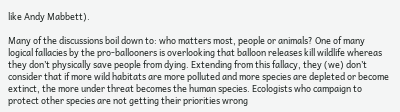like Andy Mabbett).

Many of the discussions boil down to: who matters most, people or animals? One of many logical fallacies by the pro-ballooners is overlooking that balloon releases kill wildlife whereas they don’t physically save people from dying. Extending from this fallacy, they (we) don’t consider that if more wild habitats are more polluted and more species are depleted or become extinct, the more under threat becomes the human species. Ecologists who campaign to protect other species are not getting their priorities wrong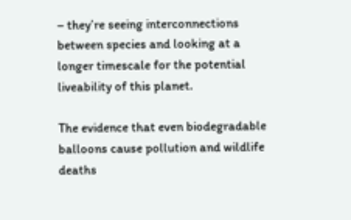– they’re seeing interconnections between species and looking at a longer timescale for the potential liveability of this planet.

The evidence that even biodegradable balloons cause pollution and wildlife deaths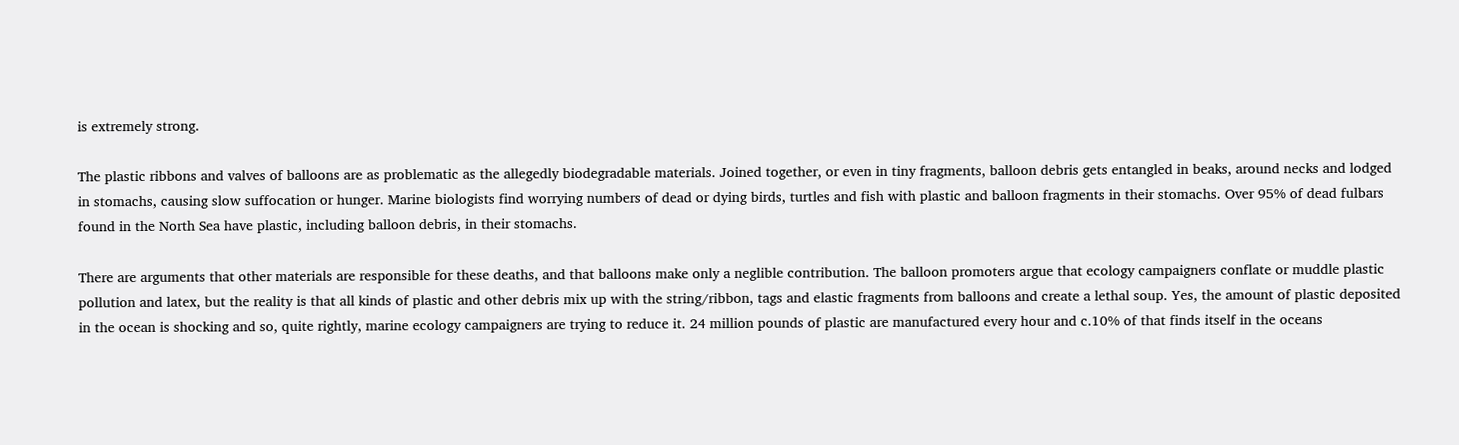is extremely strong.

The plastic ribbons and valves of balloons are as problematic as the allegedly biodegradable materials. Joined together, or even in tiny fragments, balloon debris gets entangled in beaks, around necks and lodged  in stomachs, causing slow suffocation or hunger. Marine biologists find worrying numbers of dead or dying birds, turtles and fish with plastic and balloon fragments in their stomachs. Over 95% of dead fulbars found in the North Sea have plastic, including balloon debris, in their stomachs.

There are arguments that other materials are responsible for these deaths, and that balloons make only a neglible contribution. The balloon promoters argue that ecology campaigners conflate or muddle plastic pollution and latex, but the reality is that all kinds of plastic and other debris mix up with the string/ribbon, tags and elastic fragments from balloons and create a lethal soup. Yes, the amount of plastic deposited in the ocean is shocking and so, quite rightly, marine ecology campaigners are trying to reduce it. 24 million pounds of plastic are manufactured every hour and c.10% of that finds itself in the oceans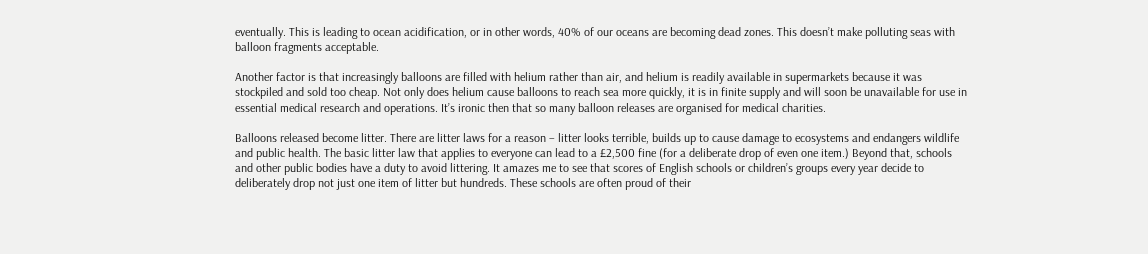eventually. This is leading to ocean acidification, or in other words, 40% of our oceans are becoming dead zones. This doesn’t make polluting seas with balloon fragments acceptable.

Another factor is that increasingly balloons are filled with helium rather than air, and helium is readily available in supermarkets because it was stockpiled and sold too cheap. Not only does helium cause balloons to reach sea more quickly, it is in finite supply and will soon be unavailable for use in essential medical research and operations. It’s ironic then that so many balloon releases are organised for medical charities.

Balloons released become litter. There are litter laws for a reason – litter looks terrible, builds up to cause damage to ecosystems and endangers wildlife and public health. The basic litter law that applies to everyone can lead to a £2,500 fine (for a deliberate drop of even one item.) Beyond that, schools and other public bodies have a duty to avoid littering. It amazes me to see that scores of English schools or children’s groups every year decide to deliberately drop not just one item of litter but hundreds. These schools are often proud of their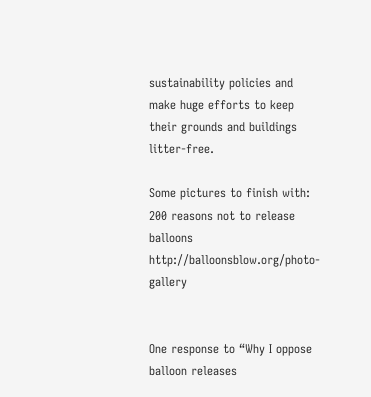sustainability policies and make huge efforts to keep their grounds and buildings litter-free.

Some pictures to finish with: 200 reasons not to release balloons http://balloonsblow.org/photo-gallery


One response to “Why I oppose balloon releases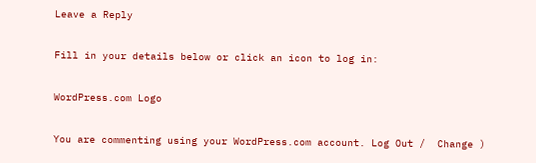Leave a Reply

Fill in your details below or click an icon to log in:

WordPress.com Logo

You are commenting using your WordPress.com account. Log Out /  Change )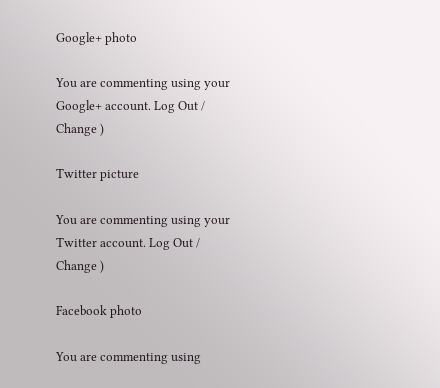Google+ photo

You are commenting using your Google+ account. Log Out /  Change )

Twitter picture

You are commenting using your Twitter account. Log Out /  Change )

Facebook photo

You are commenting using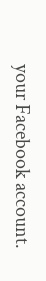your Facebook account.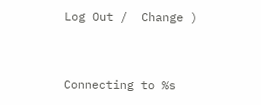Log Out /  Change )


Connecting to %s